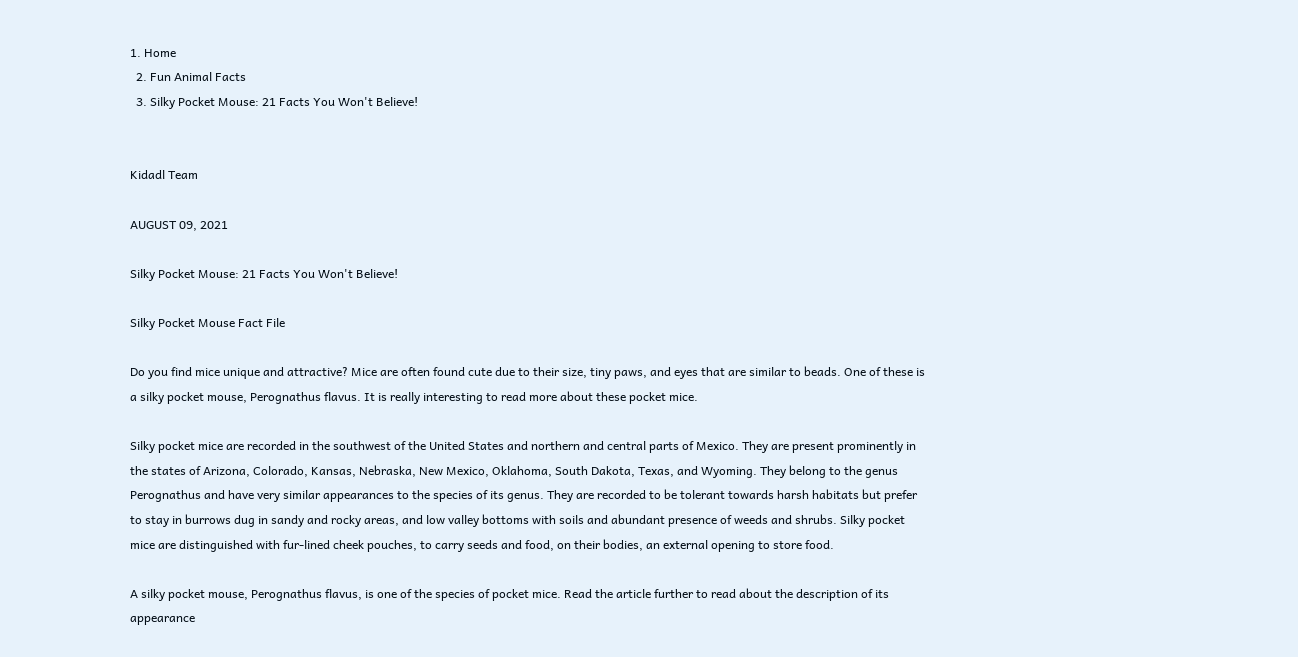1. Home
  2. Fun Animal Facts
  3. Silky Pocket Mouse: 21 Facts You Won't Believe!


Kidadl Team

AUGUST 09, 2021

Silky Pocket Mouse: 21 Facts You Won't Believe!

Silky Pocket Mouse Fact File

Do you find mice unique and attractive? Mice are often found cute due to their size, tiny paws, and eyes that are similar to beads. One of these is a silky pocket mouse, Perognathus flavus. It is really interesting to read more about these pocket mice.

Silky pocket mice are recorded in the southwest of the United States and northern and central parts of Mexico. They are present prominently in the states of Arizona, Colorado, Kansas, Nebraska, New Mexico, Oklahoma, South Dakota, Texas, and Wyoming. They belong to the genus Perognathus and have very similar appearances to the species of its genus. They are recorded to be tolerant towards harsh habitats but prefer to stay in burrows dug in sandy and rocky areas, and low valley bottoms with soils and abundant presence of weeds and shrubs. Silky pocket mice are distinguished with fur-lined cheek pouches, to carry seeds and food, on their bodies, an external opening to store food.

A silky pocket mouse, Perognathus flavus, is one of the species of pocket mice. Read the article further to read about the description of its appearance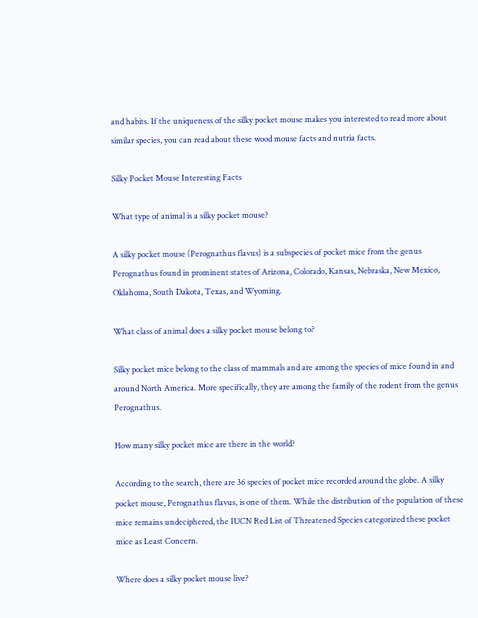and habits. If the uniqueness of the silky pocket mouse makes you interested to read more about similar species, you can read about these wood mouse facts and nutria facts.

Silky Pocket Mouse Interesting Facts

What type of animal is a silky pocket mouse?

A silky pocket mouse (Perognathus flavus) is a subspecies of pocket mice from the genus Perognathus found in prominent states of Arizona, Colorado, Kansas, Nebraska, New Mexico, Oklahoma, South Dakota, Texas, and Wyoming.

What class of animal does a silky pocket mouse belong to?

Silky pocket mice belong to the class of mammals and are among the species of mice found in and around North America. More specifically, they are among the family of the rodent from the genus Perognathus.

How many silky pocket mice are there in the world?

According to the search, there are 36 species of pocket mice recorded around the globe. A silky pocket mouse, Perognathus flavus, is one of them. While the distribution of the population of these mice remains undeciphered, the IUCN Red List of Threatened Species categorized these pocket mice as Least Concern.

Where does a silky pocket mouse live?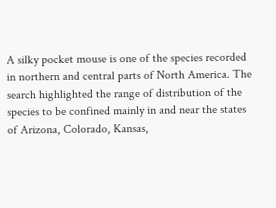A silky pocket mouse is one of the species recorded in northern and central parts of North America. The search highlighted the range of distribution of the species to be confined mainly in and near the states of Arizona, Colorado, Kansas,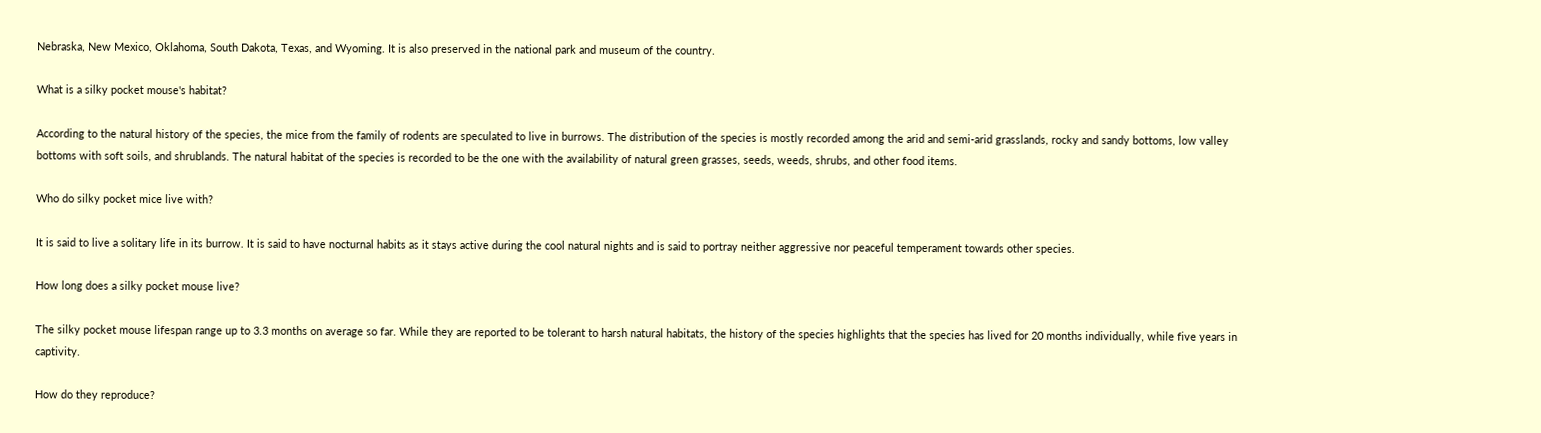Nebraska, New Mexico, Oklahoma, South Dakota, Texas, and Wyoming. It is also preserved in the national park and museum of the country.

What is a silky pocket mouse's habitat?

According to the natural history of the species, the mice from the family of rodents are speculated to live in burrows. The distribution of the species is mostly recorded among the arid and semi-arid grasslands, rocky and sandy bottoms, low valley bottoms with soft soils, and shrublands. The natural habitat of the species is recorded to be the one with the availability of natural green grasses, seeds, weeds, shrubs, and other food items.

Who do silky pocket mice live with?

It is said to live a solitary life in its burrow. It is said to have nocturnal habits as it stays active during the cool natural nights and is said to portray neither aggressive nor peaceful temperament towards other species.

How long does a silky pocket mouse live?

The silky pocket mouse lifespan range up to 3.3 months on average so far. While they are reported to be tolerant to harsh natural habitats, the history of the species highlights that the species has lived for 20 months individually, while five years in captivity.

How do they reproduce?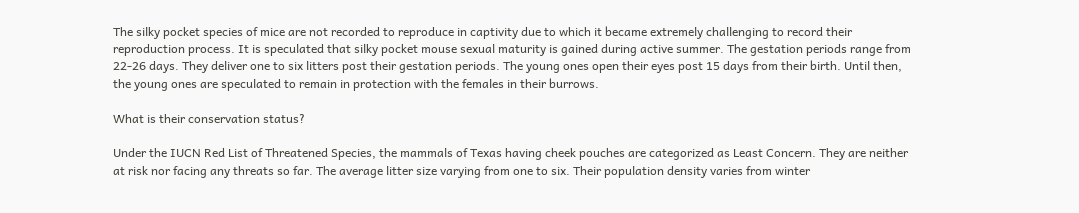The silky pocket species of mice are not recorded to reproduce in captivity due to which it became extremely challenging to record their reproduction process. It is speculated that silky pocket mouse sexual maturity is gained during active summer. The gestation periods range from 22-26 days. They deliver one to six litters post their gestation periods. The young ones open their eyes post 15 days from their birth. Until then, the young ones are speculated to remain in protection with the females in their burrows.

What is their conservation status?

Under the IUCN Red List of Threatened Species, the mammals of Texas having cheek pouches are categorized as Least Concern. They are neither at risk nor facing any threats so far. The average litter size varying from one to six. Their population density varies from winter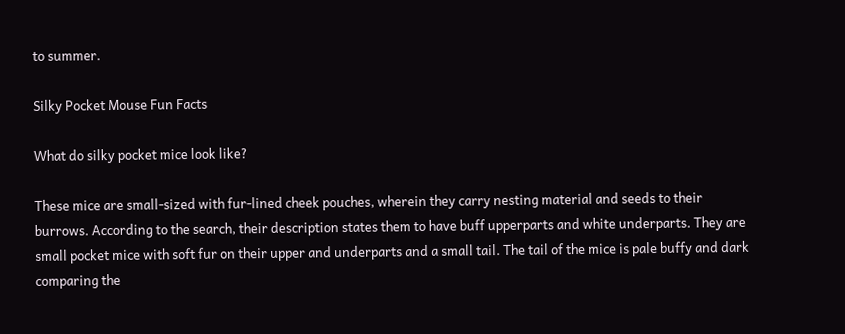to summer.

Silky Pocket Mouse Fun Facts

What do silky pocket mice look like?

These mice are small-sized with fur-lined cheek pouches, wherein they carry nesting material and seeds to their burrows. According to the search, their description states them to have buff upperparts and white underparts. They are small pocket mice with soft fur on their upper and underparts and a small tail. The tail of the mice is pale buffy and dark comparing the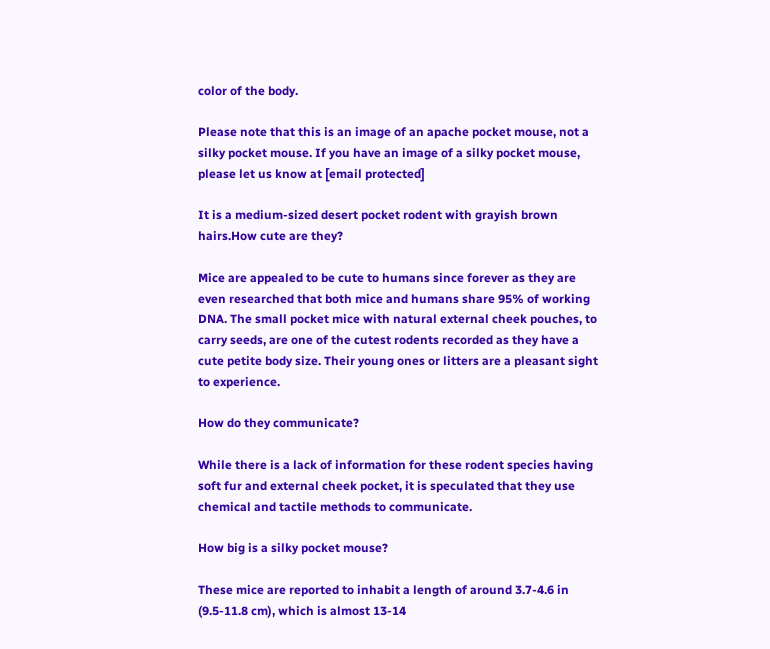color of the body.

Please note that this is an image of an apache pocket mouse, not a silky pocket mouse. If you have an image of a silky pocket mouse, please let us know at [email protected]

It is a medium-sized desert pocket rodent with grayish brown hairs.How cute are they?

Mice are appealed to be cute to humans since forever as they are even researched that both mice and humans share 95% of working DNA. The small pocket mice with natural external cheek pouches, to carry seeds, are one of the cutest rodents recorded as they have a cute petite body size. Their young ones or litters are a pleasant sight to experience.

How do they communicate?

While there is a lack of information for these rodent species having soft fur and external cheek pocket, it is speculated that they use chemical and tactile methods to communicate.

How big is a silky pocket mouse?

These mice are reported to inhabit a length of around 3.7-4.6 in (9.5-11.8 cm), which is almost 13-14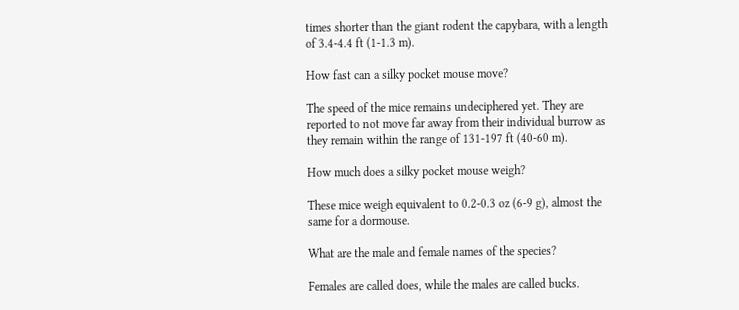times shorter than the giant rodent the capybara, with a length of 3.4-4.4 ft (1-1.3 m).

How fast can a silky pocket mouse move?

The speed of the mice remains undeciphered yet. They are reported to not move far away from their individual burrow as they remain within the range of 131-197 ft (40-60 m).

How much does a silky pocket mouse weigh?

These mice weigh equivalent to 0.2-0.3 oz (6-9 g), almost the same for a dormouse.

What are the male and female names of the species?

Females are called does, while the males are called bucks.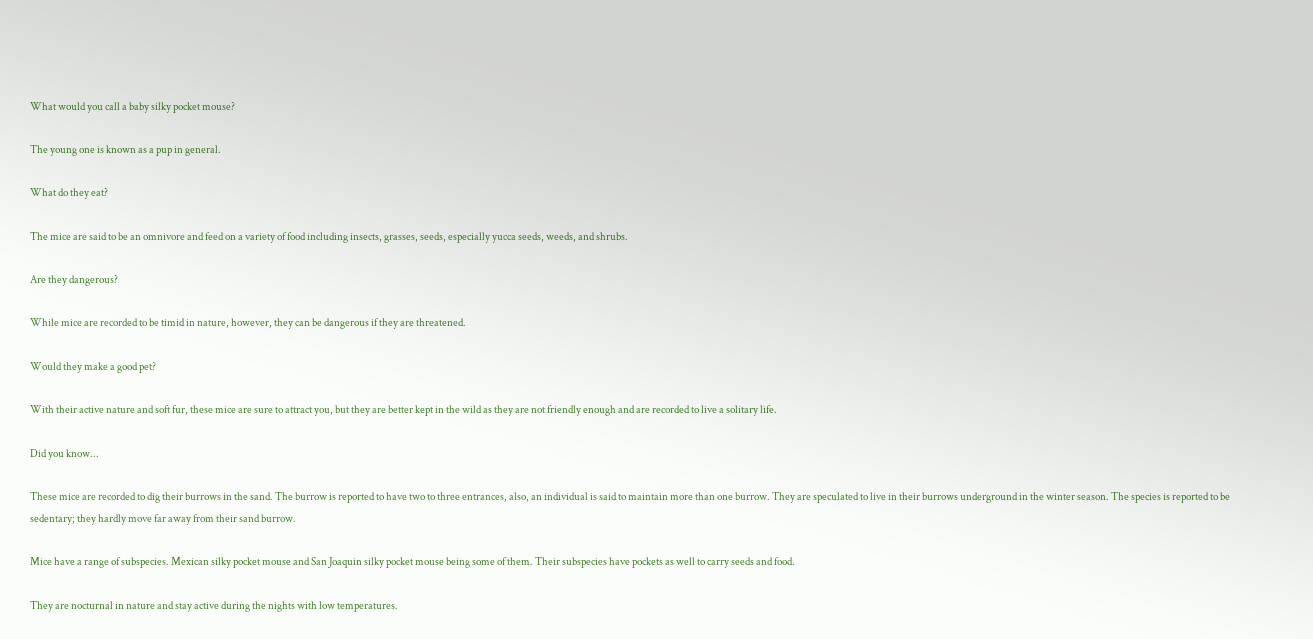What would you call a baby silky pocket mouse?

The young one is known as a pup in general.

What do they eat?

The mice are said to be an omnivore and feed on a variety of food including insects, grasses, seeds, especially yucca seeds, weeds, and shrubs.

Are they dangerous?

While mice are recorded to be timid in nature, however, they can be dangerous if they are threatened.

Would they make a good pet?

With their active nature and soft fur, these mice are sure to attract you, but they are better kept in the wild as they are not friendly enough and are recorded to live a solitary life.

Did you know...

These mice are recorded to dig their burrows in the sand. The burrow is reported to have two to three entrances, also, an individual is said to maintain more than one burrow. They are speculated to live in their burrows underground in the winter season. The species is reported to be sedentary; they hardly move far away from their sand burrow.

Mice have a range of subspecies. Mexican silky pocket mouse and San Joaquin silky pocket mouse being some of them. Their subspecies have pockets as well to carry seeds and food.

They are nocturnal in nature and stay active during the nights with low temperatures.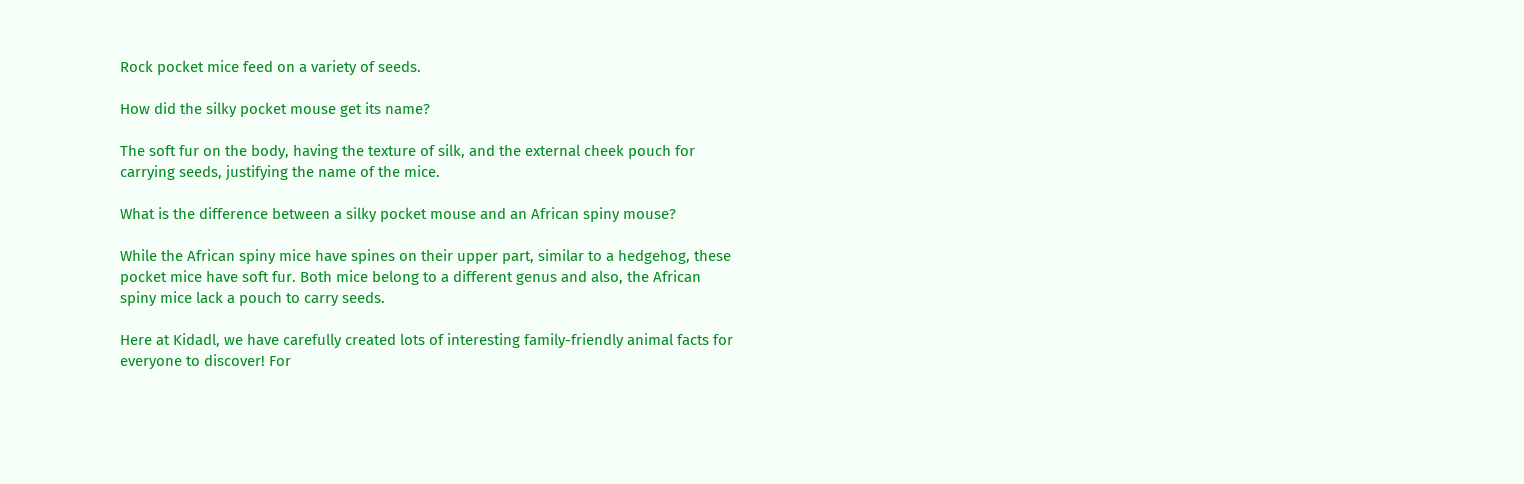Rock pocket mice feed on a variety of seeds.

How did the silky pocket mouse get its name?

The soft fur on the body, having the texture of silk, and the external cheek pouch for carrying seeds, justifying the name of the mice.

What is the difference between a silky pocket mouse and an African spiny mouse?

While the African spiny mice have spines on their upper part, similar to a hedgehog, these pocket mice have soft fur. Both mice belong to a different genus and also, the African spiny mice lack a pouch to carry seeds.

Here at Kidadl, we have carefully created lots of interesting family-friendly animal facts for everyone to discover! For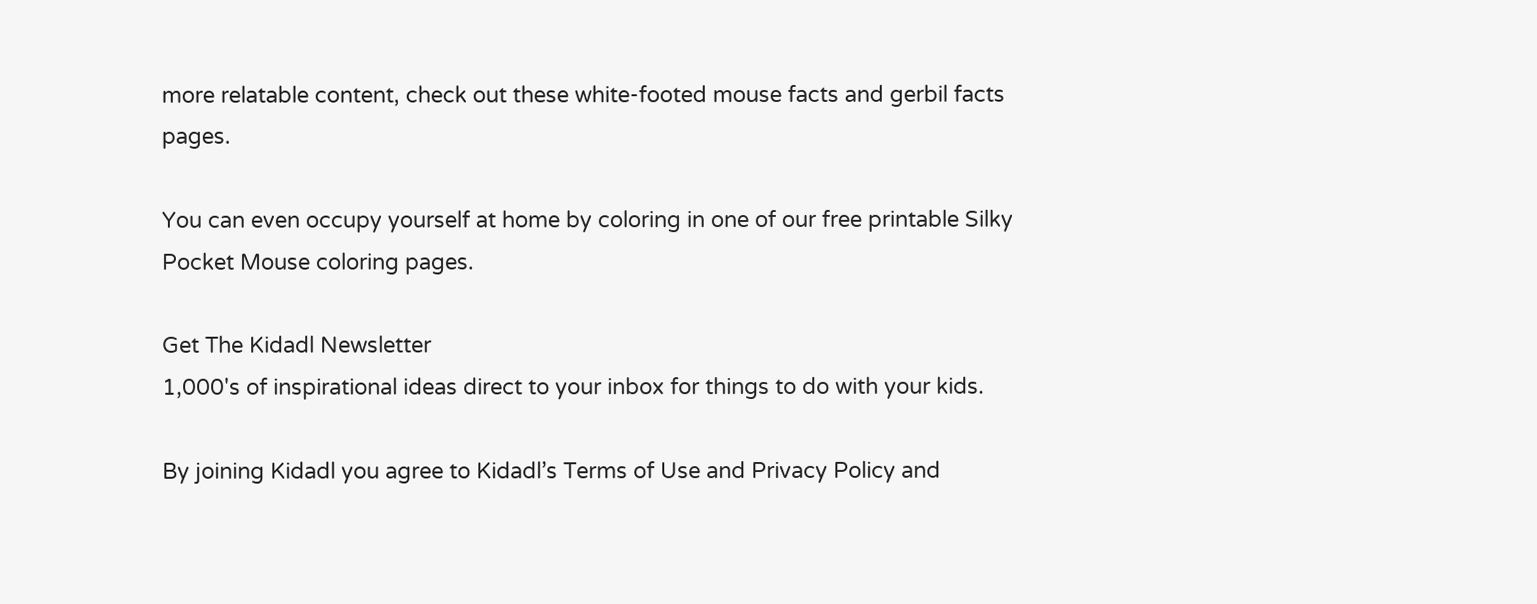more relatable content, check out these white-footed mouse facts and gerbil facts pages.

You can even occupy yourself at home by coloring in one of our free printable Silky Pocket Mouse coloring pages.

Get The Kidadl Newsletter
1,000's of inspirational ideas direct to your inbox for things to do with your kids.

By joining Kidadl you agree to Kidadl’s Terms of Use and Privacy Policy and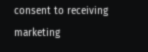consent to receiving marketing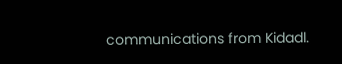communications from Kidadl.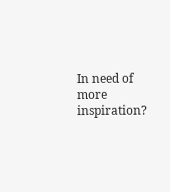In need of more inspiration?